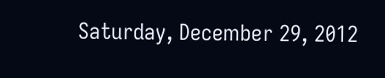Saturday, December 29, 2012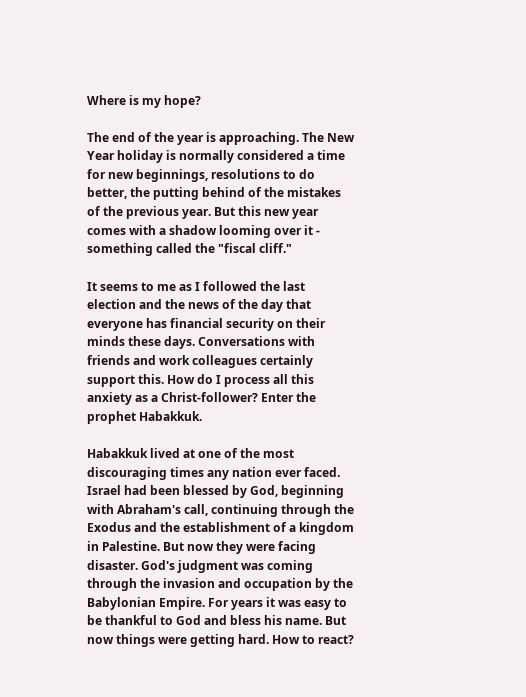Where is my hope?

The end of the year is approaching. The New Year holiday is normally considered a time for new beginnings, resolutions to do better, the putting behind of the mistakes of the previous year. But this new year comes with a shadow looming over it - something called the "fiscal cliff."

It seems to me as I followed the last election and the news of the day that everyone has financial security on their minds these days. Conversations with friends and work colleagues certainly support this. How do I process all this anxiety as a Christ-follower? Enter the prophet Habakkuk.

Habakkuk lived at one of the most discouraging times any nation ever faced. Israel had been blessed by God, beginning with Abraham's call, continuing through the Exodus and the establishment of a kingdom in Palestine. But now they were facing disaster. God's judgment was coming through the invasion and occupation by the Babylonian Empire. For years it was easy to be thankful to God and bless his name. But now things were getting hard. How to react?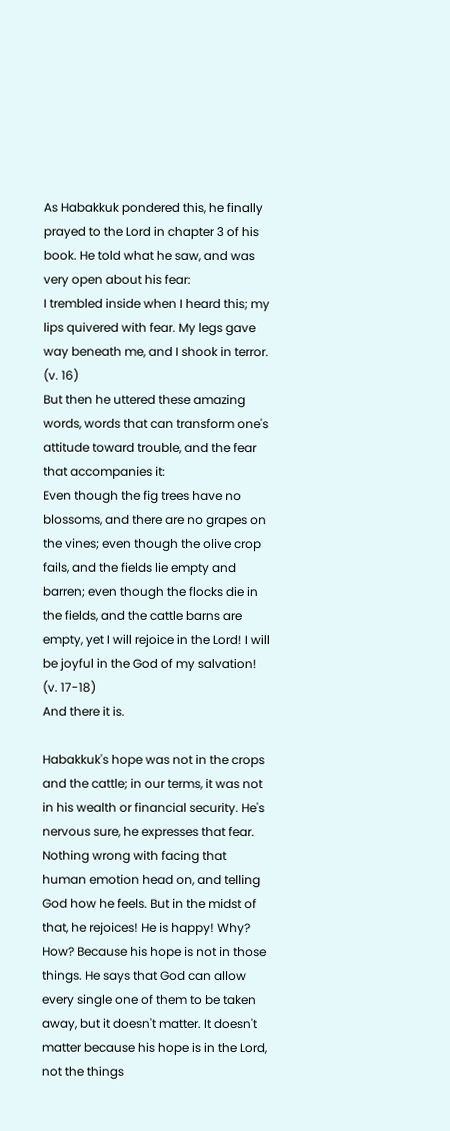As Habakkuk pondered this, he finally prayed to the Lord in chapter 3 of his book. He told what he saw, and was very open about his fear:
I trembled inside when I heard this; my lips quivered with fear. My legs gave way beneath me, and I shook in terror. (v. 16)
But then he uttered these amazing words, words that can transform one's attitude toward trouble, and the fear that accompanies it:
Even though the fig trees have no blossoms, and there are no grapes on the vines; even though the olive crop fails, and the fields lie empty and barren; even though the flocks die in the fields, and the cattle barns are empty, yet I will rejoice in the Lord! I will be joyful in the God of my salvation! (v. 17-18)
And there it is.

Habakkuk's hope was not in the crops and the cattle; in our terms, it was not in his wealth or financial security. He's nervous sure, he expresses that fear. Nothing wrong with facing that human emotion head on, and telling God how he feels. But in the midst of that, he rejoices! He is happy! Why? How? Because his hope is not in those things. He says that God can allow every single one of them to be taken away, but it doesn't matter. It doesn't matter because his hope is in the Lord, not the things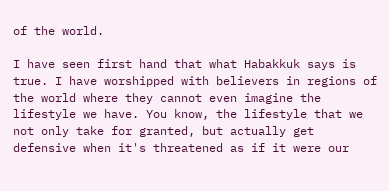of the world.

I have seen first hand that what Habakkuk says is true. I have worshipped with believers in regions of the world where they cannot even imagine the lifestyle we have. You know, the lifestyle that we not only take for granted, but actually get defensive when it's threatened as if it were our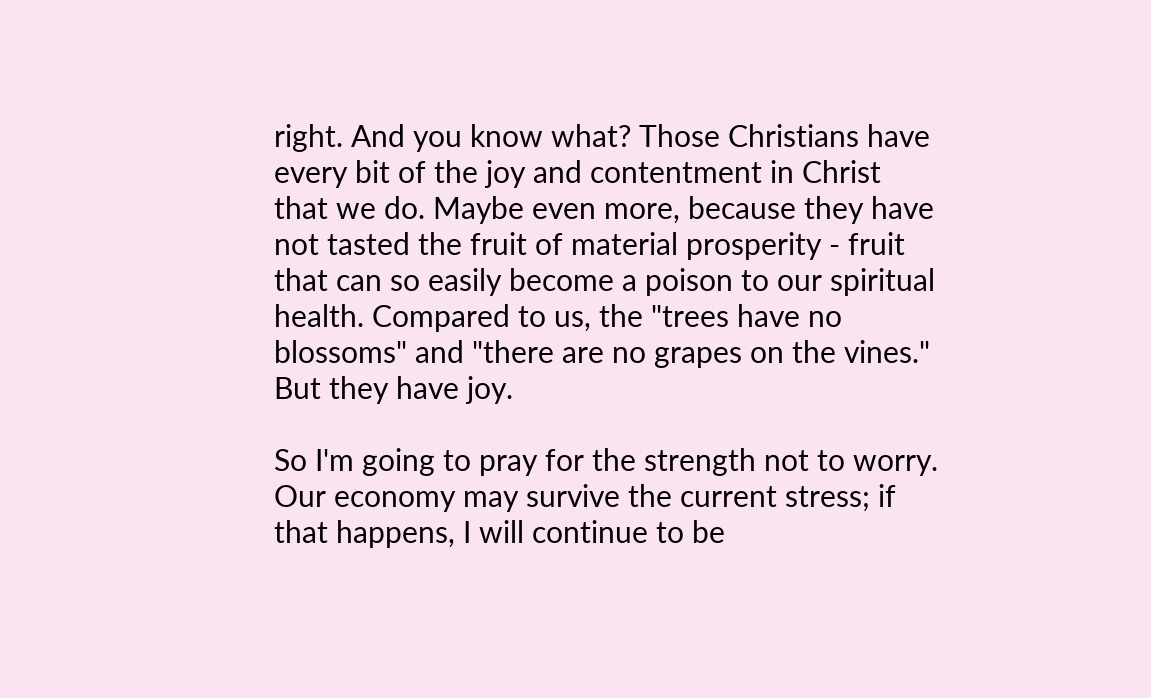right. And you know what? Those Christians have every bit of the joy and contentment in Christ that we do. Maybe even more, because they have not tasted the fruit of material prosperity - fruit that can so easily become a poison to our spiritual health. Compared to us, the "trees have no blossoms" and "there are no grapes on the vines." But they have joy.

So I'm going to pray for the strength not to worry. Our economy may survive the current stress; if that happens, I will continue to be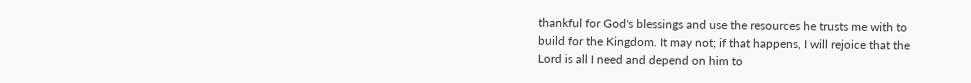thankful for God's blessings and use the resources he trusts me with to build for the Kingdom. It may not; if that happens, I will rejoice that the Lord is all I need and depend on him to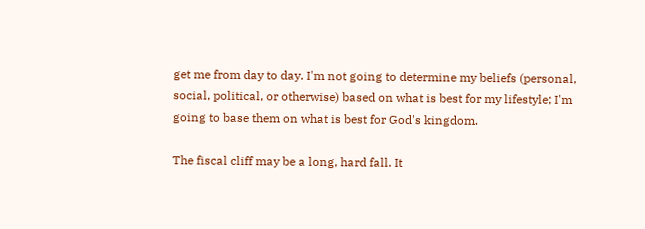get me from day to day. I'm not going to determine my beliefs (personal, social, political, or otherwise) based on what is best for my lifestyle; I'm going to base them on what is best for God's kingdom.

The fiscal cliff may be a long, hard fall. It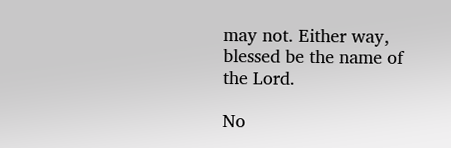may not. Either way, blessed be the name of the Lord.

No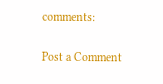comments:

Post a Comment